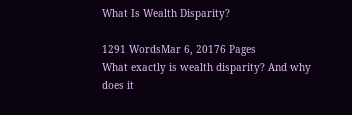What Is Wealth Disparity?

1291 WordsMar 6, 20176 Pages
What exactly is wealth disparity? And why does it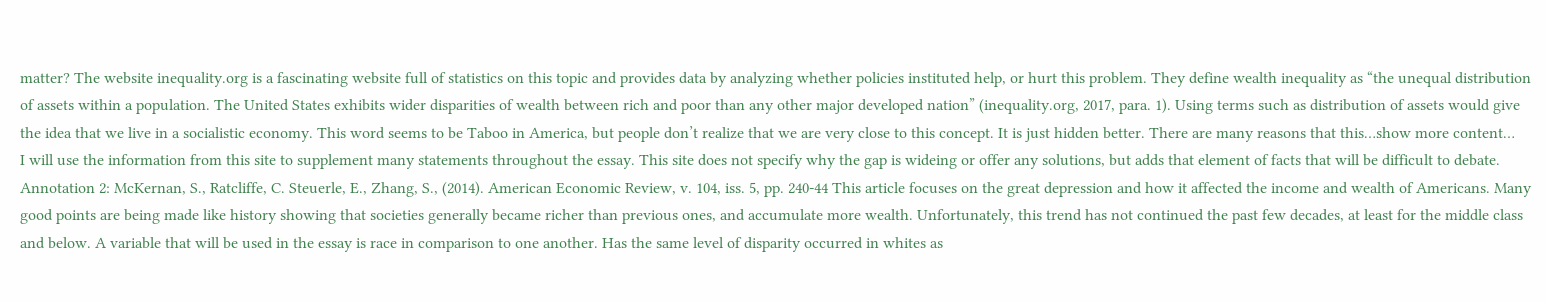matter? The website inequality.org is a fascinating website full of statistics on this topic and provides data by analyzing whether policies instituted help, or hurt this problem. They define wealth inequality as “the unequal distribution of assets within a population. The United States exhibits wider disparities of wealth between rich and poor than any other major developed nation” (inequality.org, 2017, para. 1). Using terms such as distribution of assets would give the idea that we live in a socialistic economy. This word seems to be Taboo in America, but people don’t realize that we are very close to this concept. It is just hidden better. There are many reasons that this…show more content…
I will use the information from this site to supplement many statements throughout the essay. This site does not specify why the gap is wideing or offer any solutions, but adds that element of facts that will be difficult to debate. Annotation 2: McKernan, S., Ratcliffe, C. Steuerle, E., Zhang, S., (2014). American Economic Review, v. 104, iss. 5, pp. 240-44 This article focuses on the great depression and how it affected the income and wealth of Americans. Many good points are being made like history showing that societies generally became richer than previous ones, and accumulate more wealth. Unfortunately, this trend has not continued the past few decades, at least for the middle class and below. A variable that will be used in the essay is race in comparison to one another. Has the same level of disparity occurred in whites as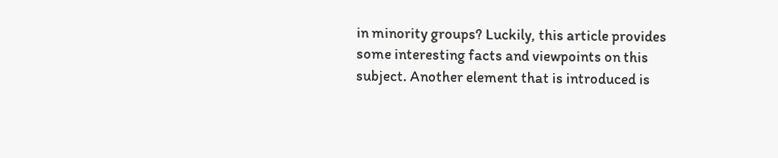in minority groups? Luckily, this article provides some interesting facts and viewpoints on this subject. Another element that is introduced is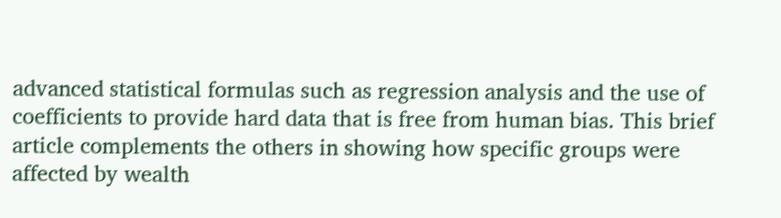advanced statistical formulas such as regression analysis and the use of coefficients to provide hard data that is free from human bias. This brief article complements the others in showing how specific groups were affected by wealth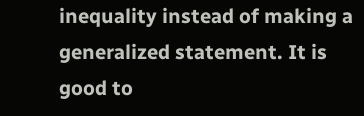inequality instead of making a generalized statement. It is good to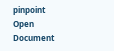pinpoint
Open Document